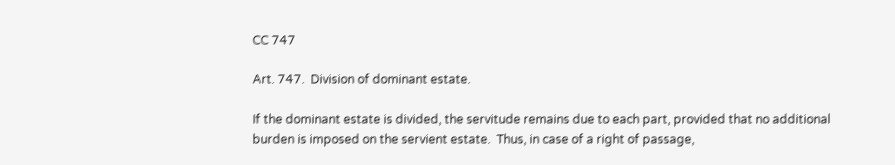CC 747

Art. 747.  Division of dominant estate.

If the dominant estate is divided, the servitude remains due to each part, provided that no additional burden is imposed on the servient estate.  Thus, in case of a right of passage,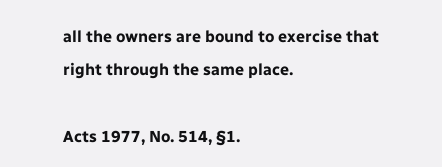all the owners are bound to exercise that right through the same place.

Acts 1977, No. 514, §1.